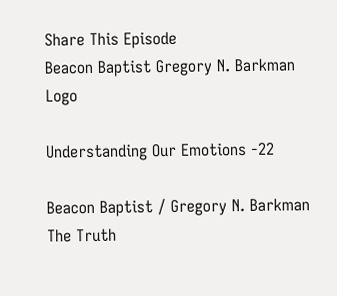Share This Episode
Beacon Baptist Gregory N. Barkman Logo

Understanding Our Emotions -22

Beacon Baptist / Gregory N. Barkman
The Truth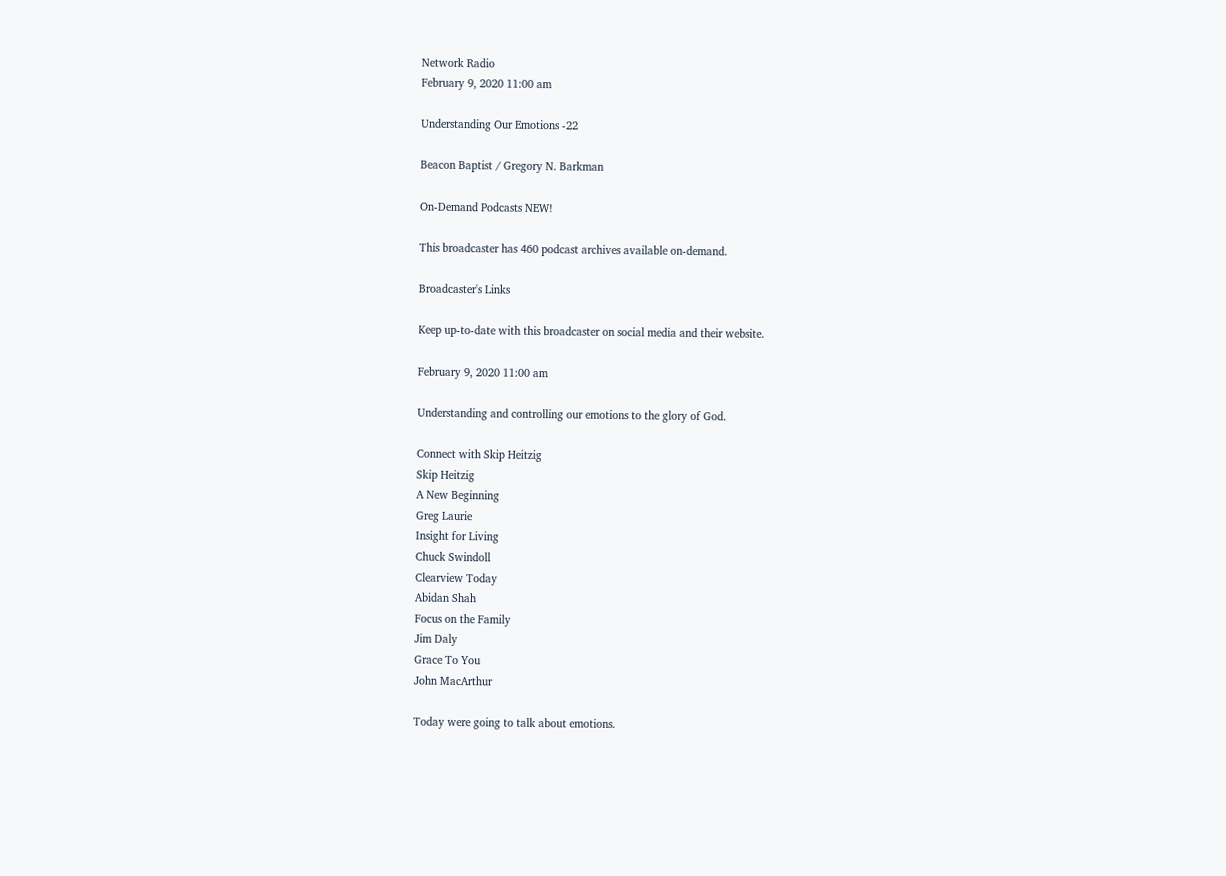Network Radio
February 9, 2020 11:00 am

Understanding Our Emotions -22

Beacon Baptist / Gregory N. Barkman

On-Demand Podcasts NEW!

This broadcaster has 460 podcast archives available on-demand.

Broadcaster's Links

Keep up-to-date with this broadcaster on social media and their website.

February 9, 2020 11:00 am

Understanding and controlling our emotions to the glory of God.

Connect with Skip Heitzig
Skip Heitzig
A New Beginning
Greg Laurie
Insight for Living
Chuck Swindoll
Clearview Today
Abidan Shah
Focus on the Family
Jim Daly
Grace To You
John MacArthur

Today were going to talk about emotions.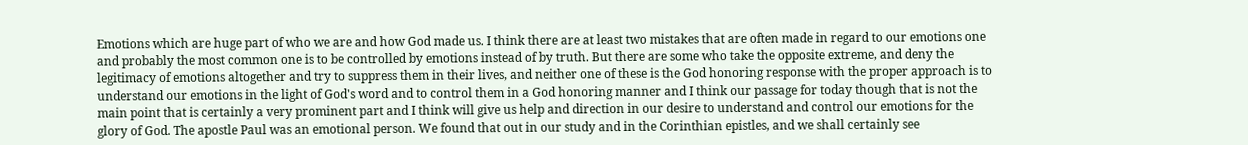Emotions which are huge part of who we are and how God made us. I think there are at least two mistakes that are often made in regard to our emotions one and probably the most common one is to be controlled by emotions instead of by truth. But there are some who take the opposite extreme, and deny the legitimacy of emotions altogether and try to suppress them in their lives, and neither one of these is the God honoring response with the proper approach is to understand our emotions in the light of God's word and to control them in a God honoring manner and I think our passage for today though that is not the main point that is certainly a very prominent part and I think will give us help and direction in our desire to understand and control our emotions for the glory of God. The apostle Paul was an emotional person. We found that out in our study and in the Corinthian epistles, and we shall certainly see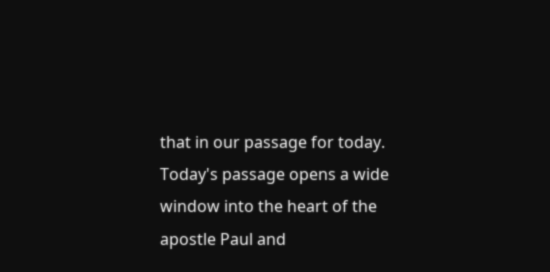that in our passage for today. Today's passage opens a wide window into the heart of the apostle Paul and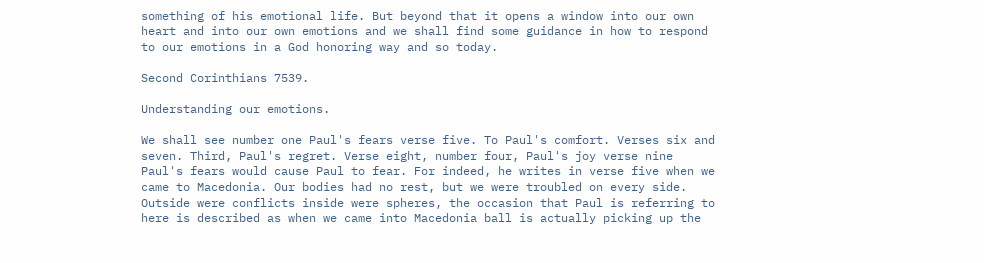something of his emotional life. But beyond that it opens a window into our own heart and into our own emotions and we shall find some guidance in how to respond to our emotions in a God honoring way and so today.

Second Corinthians 7539.

Understanding our emotions.

We shall see number one Paul's fears verse five. To Paul's comfort. Verses six and seven. Third, Paul's regret. Verse eight, number four, Paul's joy verse nine Paul's fears would cause Paul to fear. For indeed, he writes in verse five when we came to Macedonia. Our bodies had no rest, but we were troubled on every side. Outside were conflicts inside were spheres, the occasion that Paul is referring to here is described as when we came into Macedonia ball is actually picking up the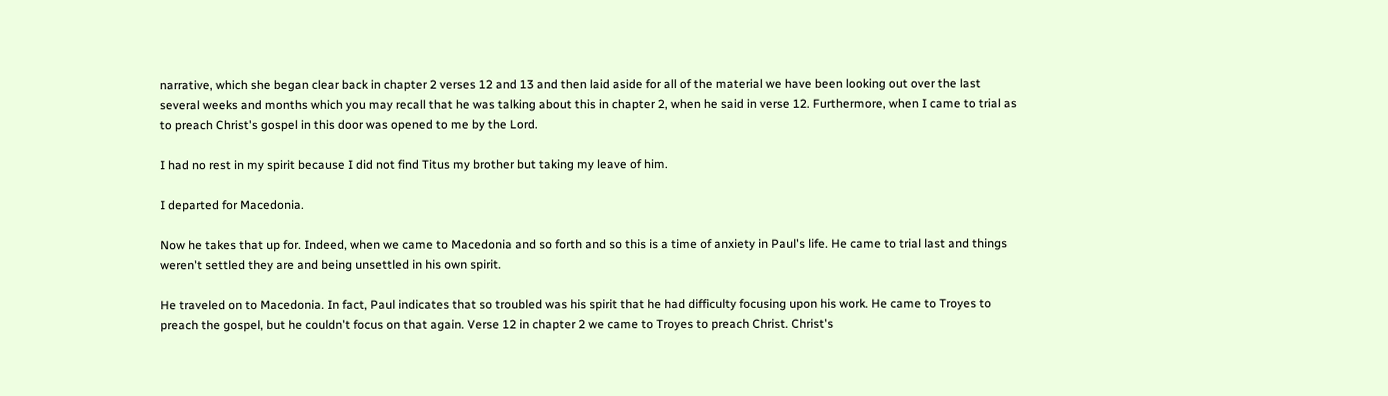narrative, which she began clear back in chapter 2 verses 12 and 13 and then laid aside for all of the material we have been looking out over the last several weeks and months which you may recall that he was talking about this in chapter 2, when he said in verse 12. Furthermore, when I came to trial as to preach Christ's gospel in this door was opened to me by the Lord.

I had no rest in my spirit because I did not find Titus my brother but taking my leave of him.

I departed for Macedonia.

Now he takes that up for. Indeed, when we came to Macedonia and so forth and so this is a time of anxiety in Paul's life. He came to trial last and things weren't settled they are and being unsettled in his own spirit.

He traveled on to Macedonia. In fact, Paul indicates that so troubled was his spirit that he had difficulty focusing upon his work. He came to Troyes to preach the gospel, but he couldn't focus on that again. Verse 12 in chapter 2 we came to Troyes to preach Christ. Christ's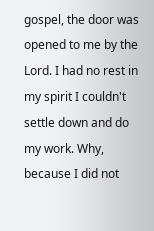gospel, the door was opened to me by the Lord. I had no rest in my spirit I couldn't settle down and do my work. Why, because I did not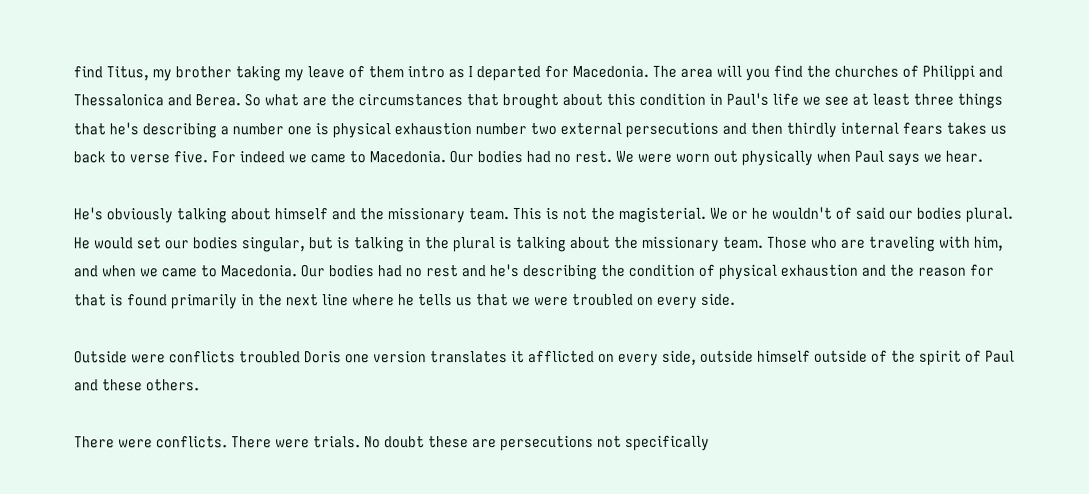find Titus, my brother taking my leave of them intro as I departed for Macedonia. The area will you find the churches of Philippi and Thessalonica and Berea. So what are the circumstances that brought about this condition in Paul's life we see at least three things that he's describing a number one is physical exhaustion number two external persecutions and then thirdly internal fears takes us back to verse five. For indeed we came to Macedonia. Our bodies had no rest. We were worn out physically when Paul says we hear.

He's obviously talking about himself and the missionary team. This is not the magisterial. We or he wouldn't of said our bodies plural. He would set our bodies singular, but is talking in the plural is talking about the missionary team. Those who are traveling with him, and when we came to Macedonia. Our bodies had no rest and he's describing the condition of physical exhaustion and the reason for that is found primarily in the next line where he tells us that we were troubled on every side.

Outside were conflicts troubled Doris one version translates it afflicted on every side, outside himself outside of the spirit of Paul and these others.

There were conflicts. There were trials. No doubt these are persecutions not specifically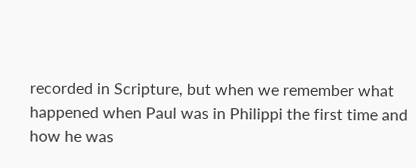recorded in Scripture, but when we remember what happened when Paul was in Philippi the first time and how he was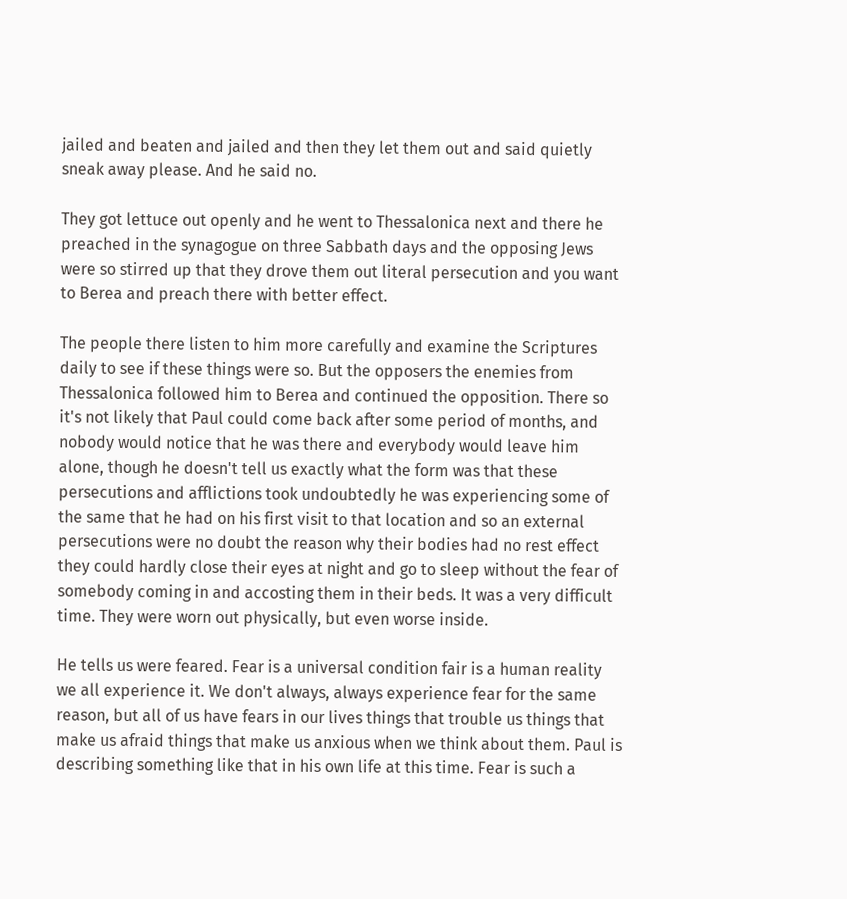jailed and beaten and jailed and then they let them out and said quietly sneak away please. And he said no.

They got lettuce out openly and he went to Thessalonica next and there he preached in the synagogue on three Sabbath days and the opposing Jews were so stirred up that they drove them out literal persecution and you want to Berea and preach there with better effect.

The people there listen to him more carefully and examine the Scriptures daily to see if these things were so. But the opposers the enemies from Thessalonica followed him to Berea and continued the opposition. There so it's not likely that Paul could come back after some period of months, and nobody would notice that he was there and everybody would leave him alone, though he doesn't tell us exactly what the form was that these persecutions and afflictions took undoubtedly he was experiencing some of the same that he had on his first visit to that location and so an external persecutions were no doubt the reason why their bodies had no rest effect they could hardly close their eyes at night and go to sleep without the fear of somebody coming in and accosting them in their beds. It was a very difficult time. They were worn out physically, but even worse inside.

He tells us were feared. Fear is a universal condition fair is a human reality we all experience it. We don't always, always experience fear for the same reason, but all of us have fears in our lives things that trouble us things that make us afraid things that make us anxious when we think about them. Paul is describing something like that in his own life at this time. Fear is such a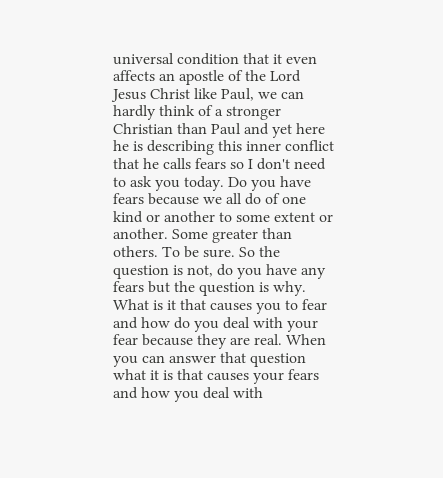universal condition that it even affects an apostle of the Lord Jesus Christ like Paul, we can hardly think of a stronger Christian than Paul and yet here he is describing this inner conflict that he calls fears so I don't need to ask you today. Do you have fears because we all do of one kind or another to some extent or another. Some greater than others. To be sure. So the question is not, do you have any fears but the question is why. What is it that causes you to fear and how do you deal with your fear because they are real. When you can answer that question what it is that causes your fears and how you deal with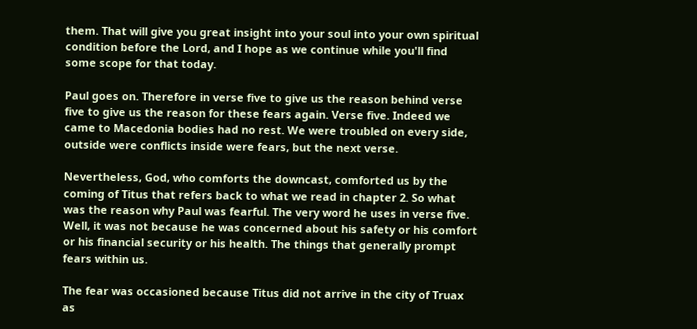them. That will give you great insight into your soul into your own spiritual condition before the Lord, and I hope as we continue while you'll find some scope for that today.

Paul goes on. Therefore in verse five to give us the reason behind verse five to give us the reason for these fears again. Verse five. Indeed we came to Macedonia bodies had no rest. We were troubled on every side, outside were conflicts inside were fears, but the next verse.

Nevertheless, God, who comforts the downcast, comforted us by the coming of Titus that refers back to what we read in chapter 2. So what was the reason why Paul was fearful. The very word he uses in verse five. Well, it was not because he was concerned about his safety or his comfort or his financial security or his health. The things that generally prompt fears within us.

The fear was occasioned because Titus did not arrive in the city of Truax as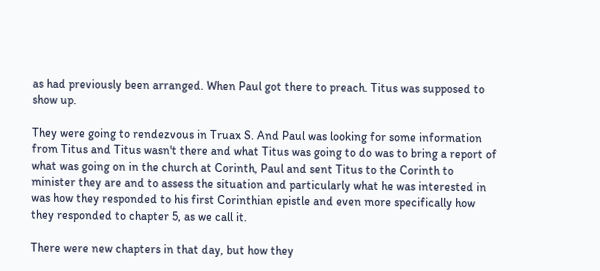as had previously been arranged. When Paul got there to preach. Titus was supposed to show up.

They were going to rendezvous in Truax S. And Paul was looking for some information from Titus and Titus wasn't there and what Titus was going to do was to bring a report of what was going on in the church at Corinth, Paul and sent Titus to the Corinth to minister they are and to assess the situation and particularly what he was interested in was how they responded to his first Corinthian epistle and even more specifically how they responded to chapter 5, as we call it.

There were new chapters in that day, but how they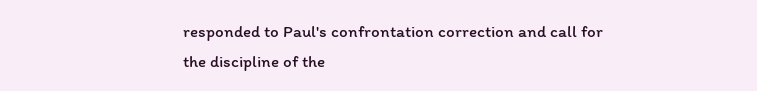responded to Paul's confrontation correction and call for the discipline of the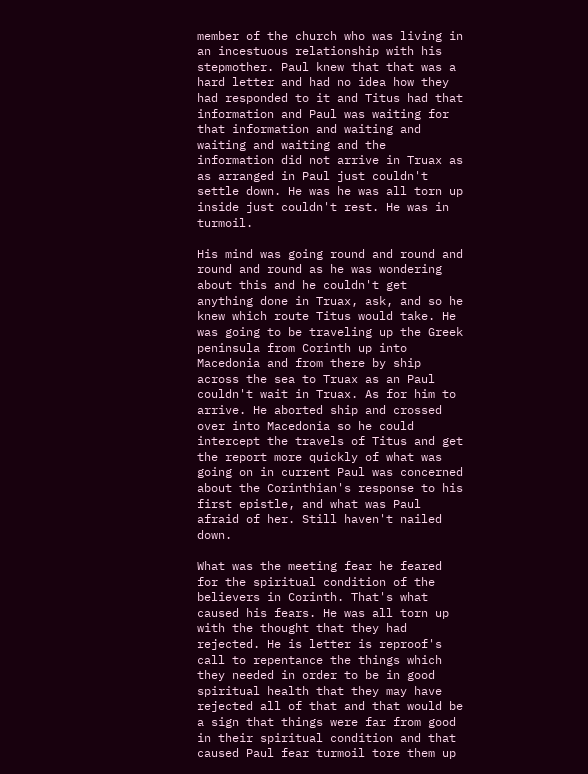member of the church who was living in an incestuous relationship with his stepmother. Paul knew that that was a hard letter and had no idea how they had responded to it and Titus had that information and Paul was waiting for that information and waiting and waiting and waiting and the information did not arrive in Truax as as arranged in Paul just couldn't settle down. He was he was all torn up inside just couldn't rest. He was in turmoil.

His mind was going round and round and round and round as he was wondering about this and he couldn't get anything done in Truax, ask, and so he knew which route Titus would take. He was going to be traveling up the Greek peninsula from Corinth up into Macedonia and from there by ship across the sea to Truax as an Paul couldn't wait in Truax. As for him to arrive. He aborted ship and crossed over into Macedonia so he could intercept the travels of Titus and get the report more quickly of what was going on in current Paul was concerned about the Corinthian's response to his first epistle, and what was Paul afraid of her. Still haven't nailed down.

What was the meeting fear he feared for the spiritual condition of the believers in Corinth. That's what caused his fears. He was all torn up with the thought that they had rejected. He is letter is reproof's call to repentance the things which they needed in order to be in good spiritual health that they may have rejected all of that and that would be a sign that things were far from good in their spiritual condition and that caused Paul fear turmoil tore them up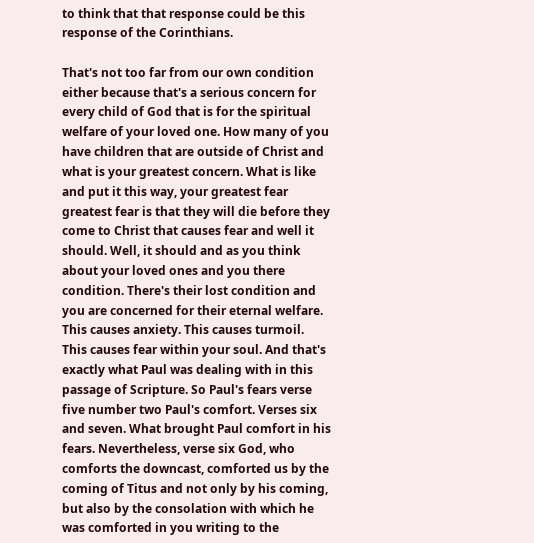to think that that response could be this response of the Corinthians.

That's not too far from our own condition either because that's a serious concern for every child of God that is for the spiritual welfare of your loved one. How many of you have children that are outside of Christ and what is your greatest concern. What is like and put it this way, your greatest fear greatest fear is that they will die before they come to Christ that causes fear and well it should. Well, it should and as you think about your loved ones and you there condition. There's their lost condition and you are concerned for their eternal welfare. This causes anxiety. This causes turmoil. This causes fear within your soul. And that's exactly what Paul was dealing with in this passage of Scripture. So Paul's fears verse five number two Paul's comfort. Verses six and seven. What brought Paul comfort in his fears. Nevertheless, verse six God, who comforts the downcast, comforted us by the coming of Titus and not only by his coming, but also by the consolation with which he was comforted in you writing to the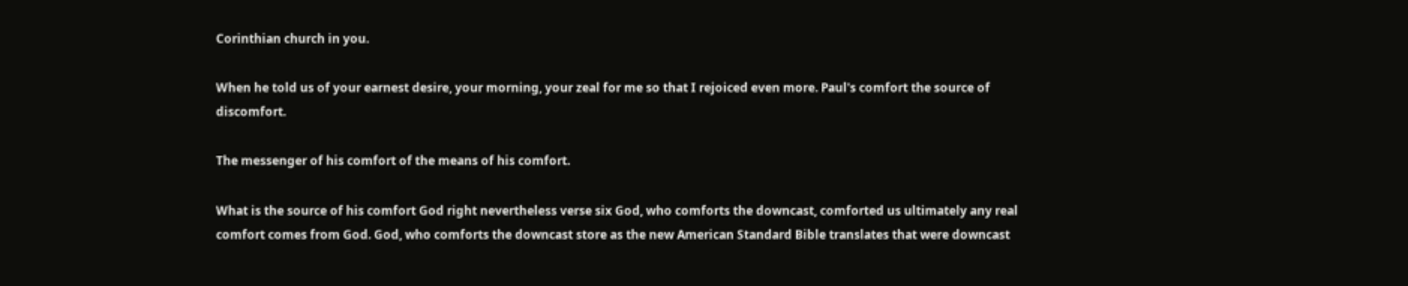Corinthian church in you.

When he told us of your earnest desire, your morning, your zeal for me so that I rejoiced even more. Paul's comfort the source of discomfort.

The messenger of his comfort of the means of his comfort.

What is the source of his comfort God right nevertheless verse six God, who comforts the downcast, comforted us ultimately any real comfort comes from God. God, who comforts the downcast store as the new American Standard Bible translates that were downcast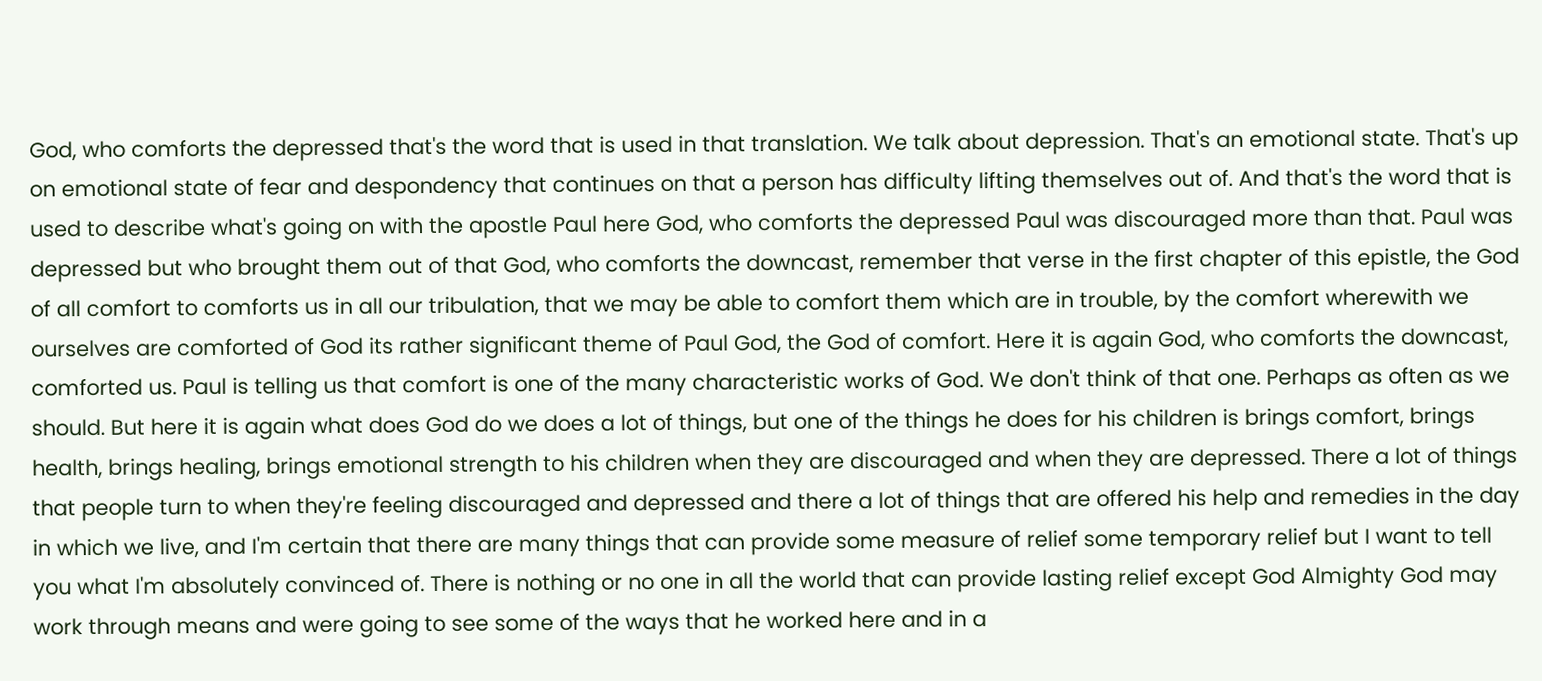God, who comforts the depressed that's the word that is used in that translation. We talk about depression. That's an emotional state. That's up on emotional state of fear and despondency that continues on that a person has difficulty lifting themselves out of. And that's the word that is used to describe what's going on with the apostle Paul here God, who comforts the depressed Paul was discouraged more than that. Paul was depressed but who brought them out of that God, who comforts the downcast, remember that verse in the first chapter of this epistle, the God of all comfort to comforts us in all our tribulation, that we may be able to comfort them which are in trouble, by the comfort wherewith we ourselves are comforted of God its rather significant theme of Paul God, the God of comfort. Here it is again God, who comforts the downcast, comforted us. Paul is telling us that comfort is one of the many characteristic works of God. We don't think of that one. Perhaps as often as we should. But here it is again what does God do we does a lot of things, but one of the things he does for his children is brings comfort, brings health, brings healing, brings emotional strength to his children when they are discouraged and when they are depressed. There a lot of things that people turn to when they're feeling discouraged and depressed and there a lot of things that are offered his help and remedies in the day in which we live, and I'm certain that there are many things that can provide some measure of relief some temporary relief but I want to tell you what I'm absolutely convinced of. There is nothing or no one in all the world that can provide lasting relief except God Almighty God may work through means and were going to see some of the ways that he worked here and in a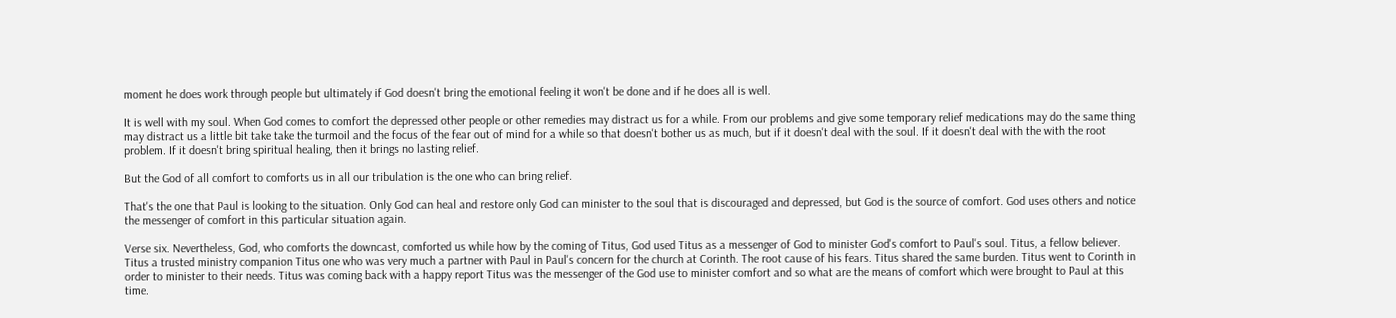moment he does work through people but ultimately if God doesn't bring the emotional feeling it won't be done and if he does all is well.

It is well with my soul. When God comes to comfort the depressed other people or other remedies may distract us for a while. From our problems and give some temporary relief medications may do the same thing may distract us a little bit take take the turmoil and the focus of the fear out of mind for a while so that doesn't bother us as much, but if it doesn't deal with the soul. If it doesn't deal with the with the root problem. If it doesn't bring spiritual healing, then it brings no lasting relief.

But the God of all comfort to comforts us in all our tribulation is the one who can bring relief.

That's the one that Paul is looking to the situation. Only God can heal and restore only God can minister to the soul that is discouraged and depressed, but God is the source of comfort. God uses others and notice the messenger of comfort in this particular situation again.

Verse six. Nevertheless, God, who comforts the downcast, comforted us while how by the coming of Titus, God used Titus as a messenger of God to minister God's comfort to Paul's soul. Titus, a fellow believer. Titus a trusted ministry companion Titus one who was very much a partner with Paul in Paul's concern for the church at Corinth. The root cause of his fears. Titus shared the same burden. Titus went to Corinth in order to minister to their needs. Titus was coming back with a happy report Titus was the messenger of the God use to minister comfort and so what are the means of comfort which were brought to Paul at this time.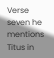Verse seven he mentions Titus in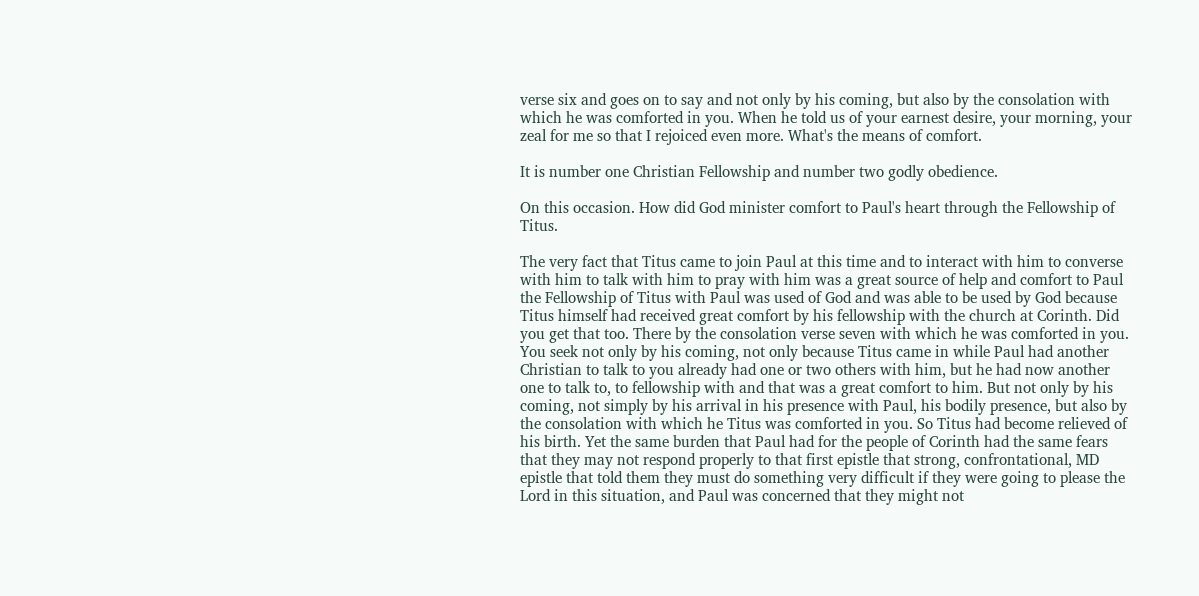verse six and goes on to say and not only by his coming, but also by the consolation with which he was comforted in you. When he told us of your earnest desire, your morning, your zeal for me so that I rejoiced even more. What's the means of comfort.

It is number one Christian Fellowship and number two godly obedience.

On this occasion. How did God minister comfort to Paul's heart through the Fellowship of Titus.

The very fact that Titus came to join Paul at this time and to interact with him to converse with him to talk with him to pray with him was a great source of help and comfort to Paul the Fellowship of Titus with Paul was used of God and was able to be used by God because Titus himself had received great comfort by his fellowship with the church at Corinth. Did you get that too. There by the consolation verse seven with which he was comforted in you. You seek not only by his coming, not only because Titus came in while Paul had another Christian to talk to you already had one or two others with him, but he had now another one to talk to, to fellowship with and that was a great comfort to him. But not only by his coming, not simply by his arrival in his presence with Paul, his bodily presence, but also by the consolation with which he Titus was comforted in you. So Titus had become relieved of his birth. Yet the same burden that Paul had for the people of Corinth had the same fears that they may not respond properly to that first epistle that strong, confrontational, MD epistle that told them they must do something very difficult if they were going to please the Lord in this situation, and Paul was concerned that they might not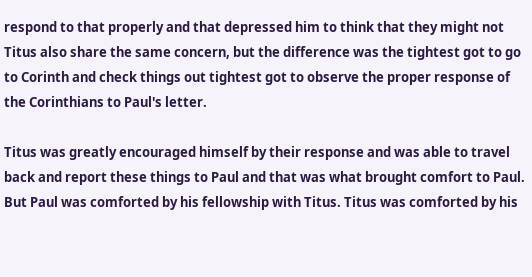respond to that properly and that depressed him to think that they might not Titus also share the same concern, but the difference was the tightest got to go to Corinth and check things out tightest got to observe the proper response of the Corinthians to Paul's letter.

Titus was greatly encouraged himself by their response and was able to travel back and report these things to Paul and that was what brought comfort to Paul. But Paul was comforted by his fellowship with Titus. Titus was comforted by his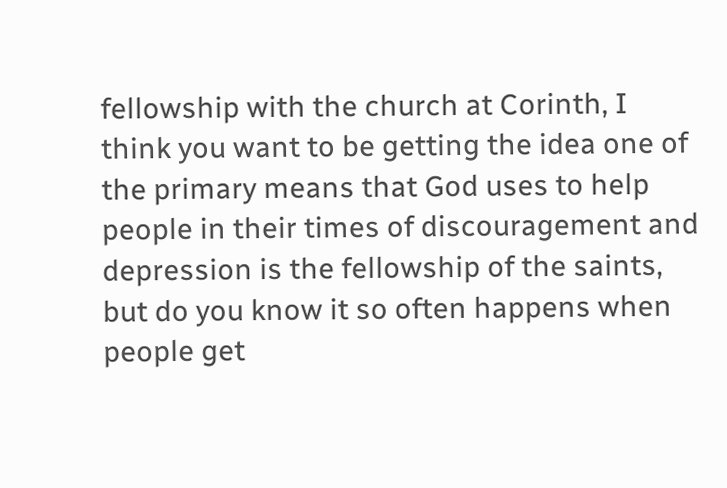fellowship with the church at Corinth, I think you want to be getting the idea one of the primary means that God uses to help people in their times of discouragement and depression is the fellowship of the saints, but do you know it so often happens when people get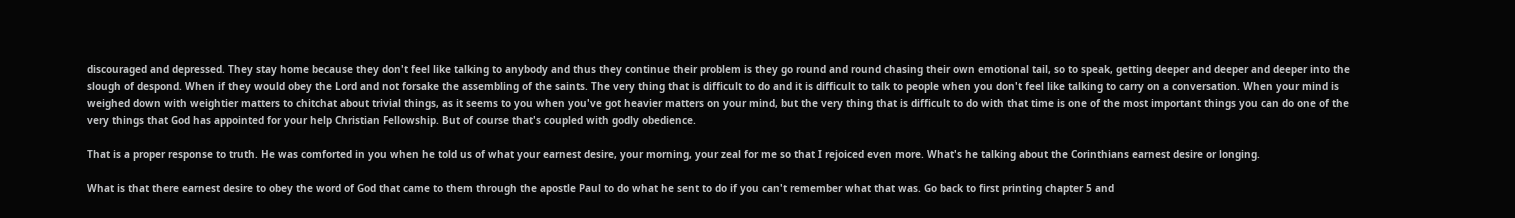discouraged and depressed. They stay home because they don't feel like talking to anybody and thus they continue their problem is they go round and round chasing their own emotional tail, so to speak, getting deeper and deeper and deeper into the slough of despond. When if they would obey the Lord and not forsake the assembling of the saints. The very thing that is difficult to do and it is difficult to talk to people when you don't feel like talking to carry on a conversation. When your mind is weighed down with weightier matters to chitchat about trivial things, as it seems to you when you've got heavier matters on your mind, but the very thing that is difficult to do with that time is one of the most important things you can do one of the very things that God has appointed for your help Christian Fellowship. But of course that's coupled with godly obedience.

That is a proper response to truth. He was comforted in you when he told us of what your earnest desire, your morning, your zeal for me so that I rejoiced even more. What's he talking about the Corinthians earnest desire or longing.

What is that there earnest desire to obey the word of God that came to them through the apostle Paul to do what he sent to do if you can't remember what that was. Go back to first printing chapter 5 and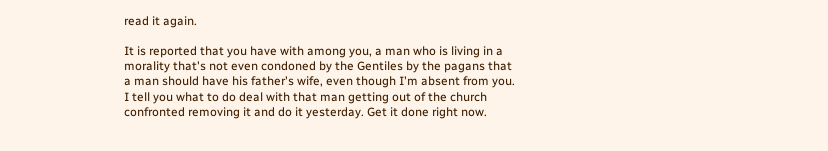read it again.

It is reported that you have with among you, a man who is living in a morality that's not even condoned by the Gentiles by the pagans that a man should have his father's wife, even though I'm absent from you. I tell you what to do deal with that man getting out of the church confronted removing it and do it yesterday. Get it done right now.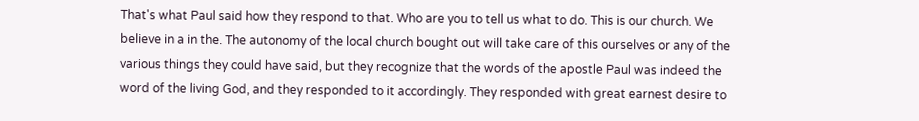That's what Paul said how they respond to that. Who are you to tell us what to do. This is our church. We believe in a in the. The autonomy of the local church bought out will take care of this ourselves or any of the various things they could have said, but they recognize that the words of the apostle Paul was indeed the word of the living God, and they responded to it accordingly. They responded with great earnest desire to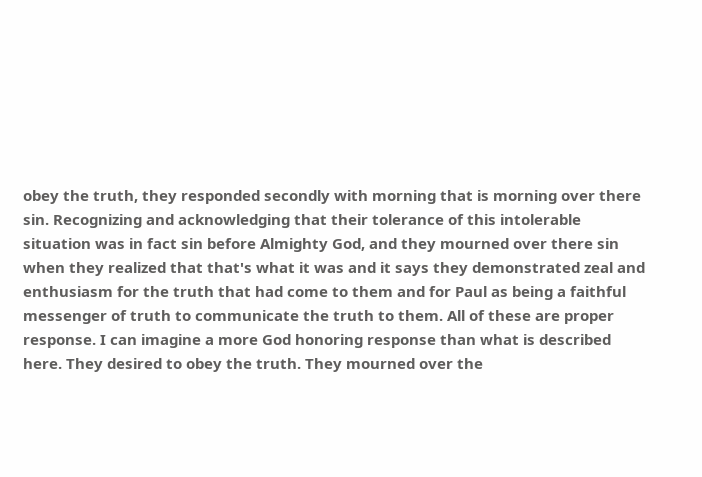obey the truth, they responded secondly with morning that is morning over there sin. Recognizing and acknowledging that their tolerance of this intolerable situation was in fact sin before Almighty God, and they mourned over there sin when they realized that that's what it was and it says they demonstrated zeal and enthusiasm for the truth that had come to them and for Paul as being a faithful messenger of truth to communicate the truth to them. All of these are proper response. I can imagine a more God honoring response than what is described here. They desired to obey the truth. They mourned over the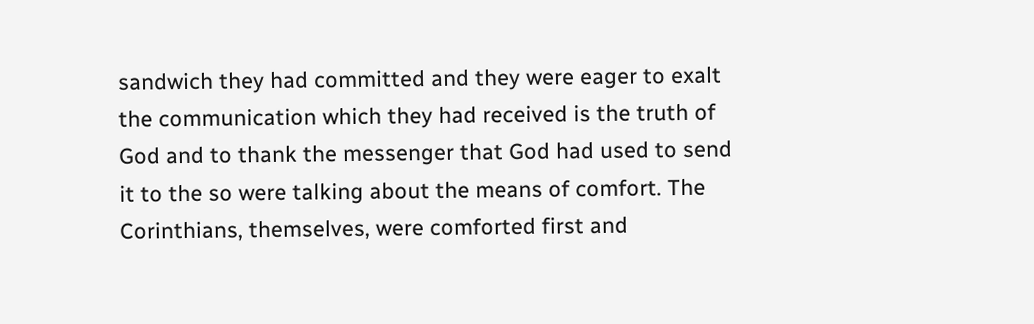sandwich they had committed and they were eager to exalt the communication which they had received is the truth of God and to thank the messenger that God had used to send it to the so were talking about the means of comfort. The Corinthians, themselves, were comforted first and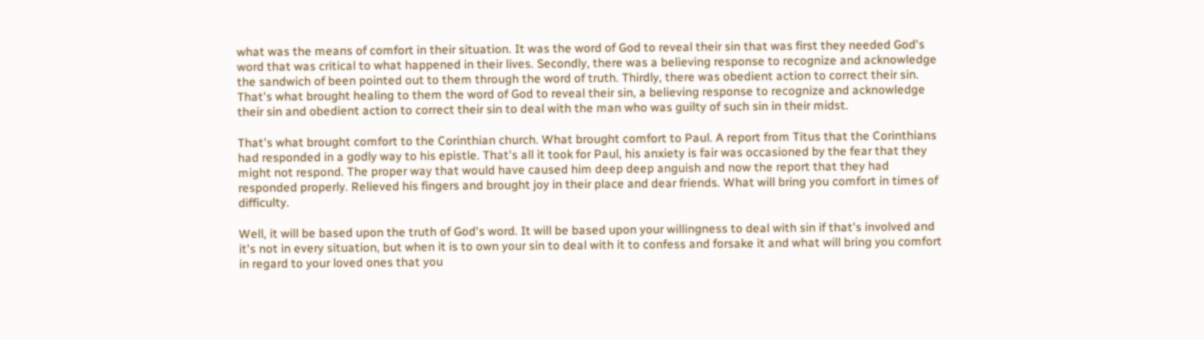what was the means of comfort in their situation. It was the word of God to reveal their sin that was first they needed God's word that was critical to what happened in their lives. Secondly, there was a believing response to recognize and acknowledge the sandwich of been pointed out to them through the word of truth. Thirdly, there was obedient action to correct their sin. That's what brought healing to them the word of God to reveal their sin, a believing response to recognize and acknowledge their sin and obedient action to correct their sin to deal with the man who was guilty of such sin in their midst.

That's what brought comfort to the Corinthian church. What brought comfort to Paul. A report from Titus that the Corinthians had responded in a godly way to his epistle. That's all it took for Paul, his anxiety is fair was occasioned by the fear that they might not respond. The proper way that would have caused him deep deep anguish and now the report that they had responded properly. Relieved his fingers and brought joy in their place and dear friends. What will bring you comfort in times of difficulty.

Well, it will be based upon the truth of God's word. It will be based upon your willingness to deal with sin if that's involved and it's not in every situation, but when it is to own your sin to deal with it to confess and forsake it and what will bring you comfort in regard to your loved ones that you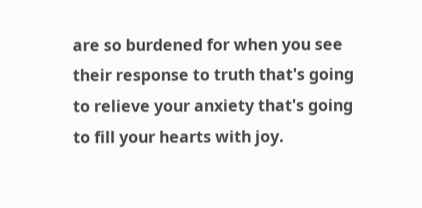are so burdened for when you see their response to truth that's going to relieve your anxiety that's going to fill your hearts with joy.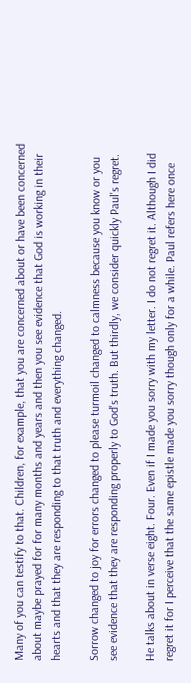Many of you can testify to that. Children, for example, that you are concerned about or have been concerned about maybe prayed for for many months and years and then you see evidence that God is working in their hearts and that they are responding to that truth and everything changed.

Sorrow changed to joy for errors changed to please turmoil changed to calmness because you know or you see evidence that they are responding properly to God's truth. But thirdly, we consider quickly Paul's regret.

He talks about in verse eight. Four. Even if I made you sorry with my letter. I do not regret it. Although I did regret it for I perceive that the same epistle made you sorry though only for a while. Paul refers here once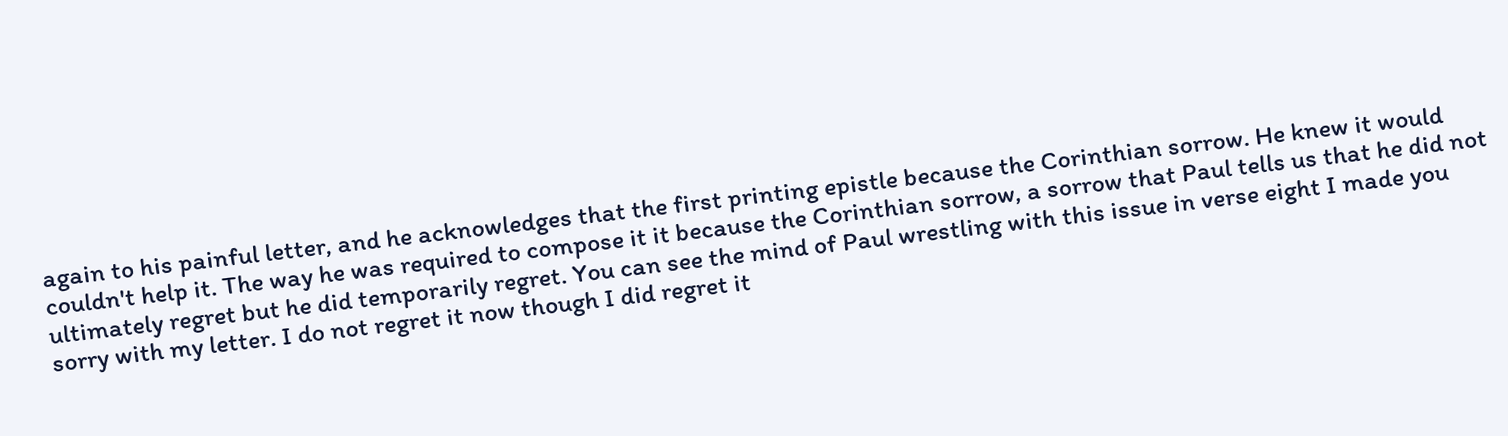again to his painful letter, and he acknowledges that the first printing epistle because the Corinthian sorrow. He knew it would couldn't help it. The way he was required to compose it it because the Corinthian sorrow, a sorrow that Paul tells us that he did not ultimately regret but he did temporarily regret. You can see the mind of Paul wrestling with this issue in verse eight I made you sorry with my letter. I do not regret it now though I did regret it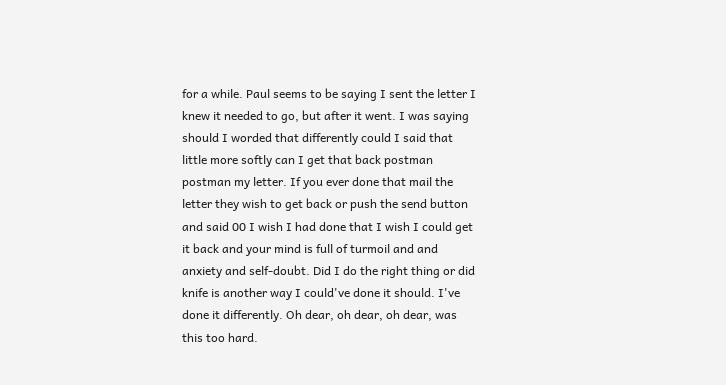for a while. Paul seems to be saying I sent the letter I knew it needed to go, but after it went. I was saying should I worded that differently could I said that little more softly can I get that back postman postman my letter. If you ever done that mail the letter they wish to get back or push the send button and said 00 I wish I had done that I wish I could get it back and your mind is full of turmoil and and anxiety and self-doubt. Did I do the right thing or did knife is another way I could've done it should. I've done it differently. Oh dear, oh dear, oh dear, was this too hard.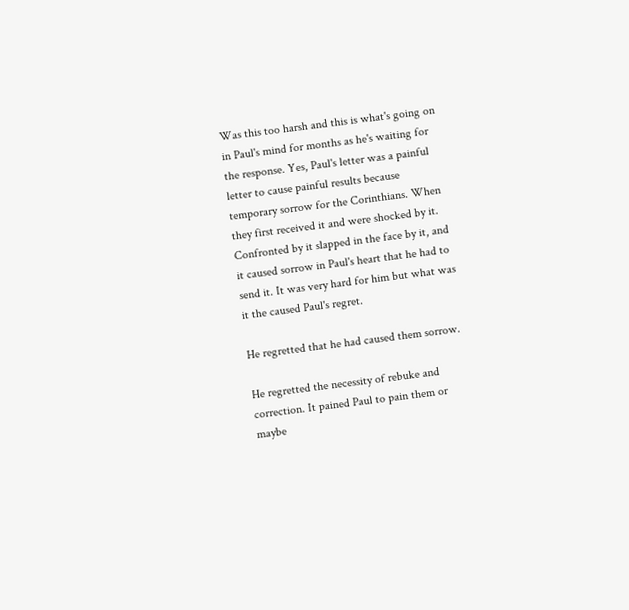Was this too harsh and this is what's going on in Paul's mind for months as he's waiting for the response. Yes, Paul's letter was a painful letter to cause painful results because temporary sorrow for the Corinthians. When they first received it and were shocked by it. Confronted by it slapped in the face by it, and it caused sorrow in Paul's heart that he had to send it. It was very hard for him but what was it the caused Paul's regret.

He regretted that he had caused them sorrow.

He regretted the necessity of rebuke and correction. It pained Paul to pain them or maybe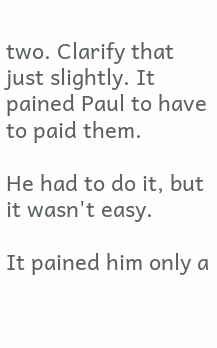two. Clarify that just slightly. It pained Paul to have to paid them.

He had to do it, but it wasn't easy.

It pained him only a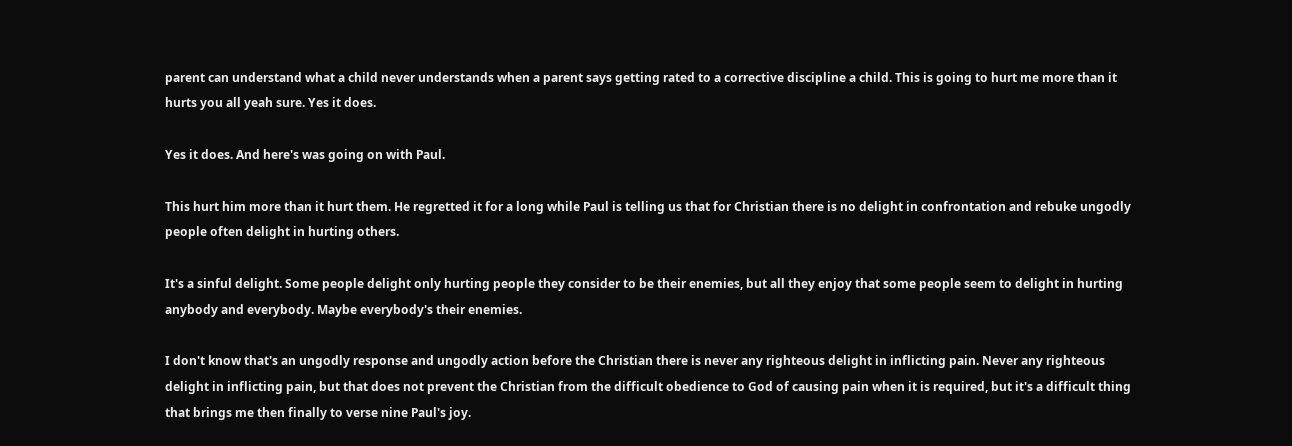parent can understand what a child never understands when a parent says getting rated to a corrective discipline a child. This is going to hurt me more than it hurts you all yeah sure. Yes it does.

Yes it does. And here's was going on with Paul.

This hurt him more than it hurt them. He regretted it for a long while Paul is telling us that for Christian there is no delight in confrontation and rebuke ungodly people often delight in hurting others.

It's a sinful delight. Some people delight only hurting people they consider to be their enemies, but all they enjoy that some people seem to delight in hurting anybody and everybody. Maybe everybody's their enemies.

I don't know that's an ungodly response and ungodly action before the Christian there is never any righteous delight in inflicting pain. Never any righteous delight in inflicting pain, but that does not prevent the Christian from the difficult obedience to God of causing pain when it is required, but it's a difficult thing that brings me then finally to verse nine Paul's joy.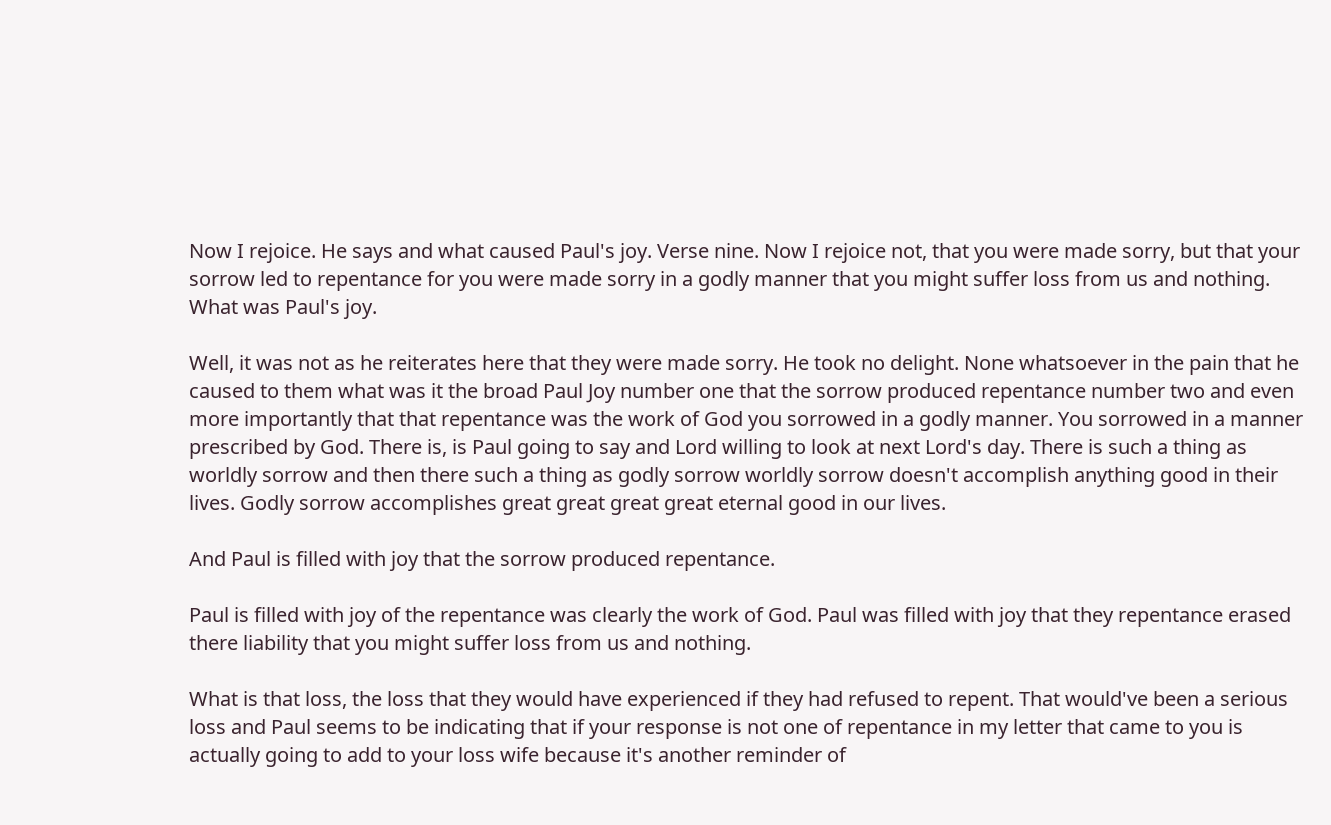Now I rejoice. He says and what caused Paul's joy. Verse nine. Now I rejoice not, that you were made sorry, but that your sorrow led to repentance for you were made sorry in a godly manner that you might suffer loss from us and nothing. What was Paul's joy.

Well, it was not as he reiterates here that they were made sorry. He took no delight. None whatsoever in the pain that he caused to them what was it the broad Paul Joy number one that the sorrow produced repentance number two and even more importantly that that repentance was the work of God you sorrowed in a godly manner. You sorrowed in a manner prescribed by God. There is, is Paul going to say and Lord willing to look at next Lord's day. There is such a thing as worldly sorrow and then there such a thing as godly sorrow worldly sorrow doesn't accomplish anything good in their lives. Godly sorrow accomplishes great great great great eternal good in our lives.

And Paul is filled with joy that the sorrow produced repentance.

Paul is filled with joy of the repentance was clearly the work of God. Paul was filled with joy that they repentance erased there liability that you might suffer loss from us and nothing.

What is that loss, the loss that they would have experienced if they had refused to repent. That would've been a serious loss and Paul seems to be indicating that if your response is not one of repentance in my letter that came to you is actually going to add to your loss wife because it's another reminder of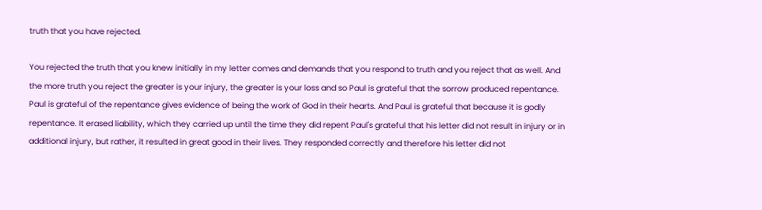truth that you have rejected.

You rejected the truth that you knew initially in my letter comes and demands that you respond to truth and you reject that as well. And the more truth you reject the greater is your injury, the greater is your loss and so Paul is grateful that the sorrow produced repentance. Paul is grateful of the repentance gives evidence of being the work of God in their hearts. And Paul is grateful that because it is godly repentance. It erased liability, which they carried up until the time they did repent Paul's grateful that his letter did not result in injury or in additional injury, but rather, it resulted in great good in their lives. They responded correctly and therefore his letter did not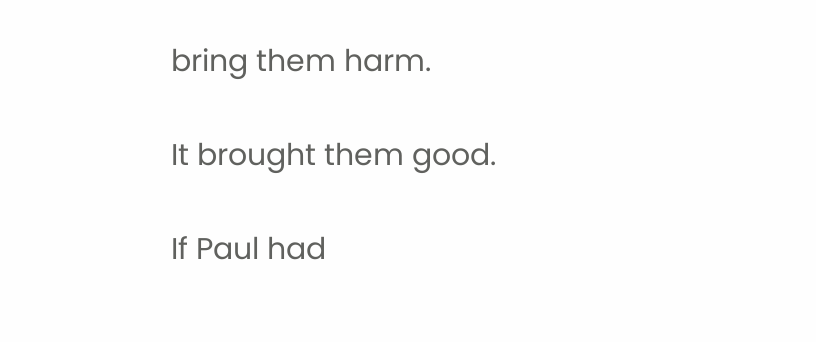bring them harm.

It brought them good.

If Paul had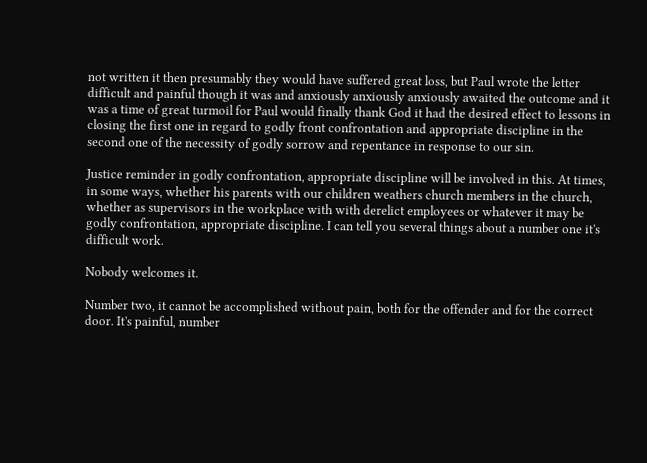not written it then presumably they would have suffered great loss, but Paul wrote the letter difficult and painful though it was and anxiously anxiously anxiously awaited the outcome and it was a time of great turmoil for Paul would finally thank God it had the desired effect to lessons in closing the first one in regard to godly front confrontation and appropriate discipline in the second one of the necessity of godly sorrow and repentance in response to our sin.

Justice reminder in godly confrontation, appropriate discipline will be involved in this. At times, in some ways, whether his parents with our children weathers church members in the church, whether as supervisors in the workplace with with derelict employees or whatever it may be godly confrontation, appropriate discipline. I can tell you several things about a number one it's difficult work.

Nobody welcomes it.

Number two, it cannot be accomplished without pain, both for the offender and for the correct door. It's painful, number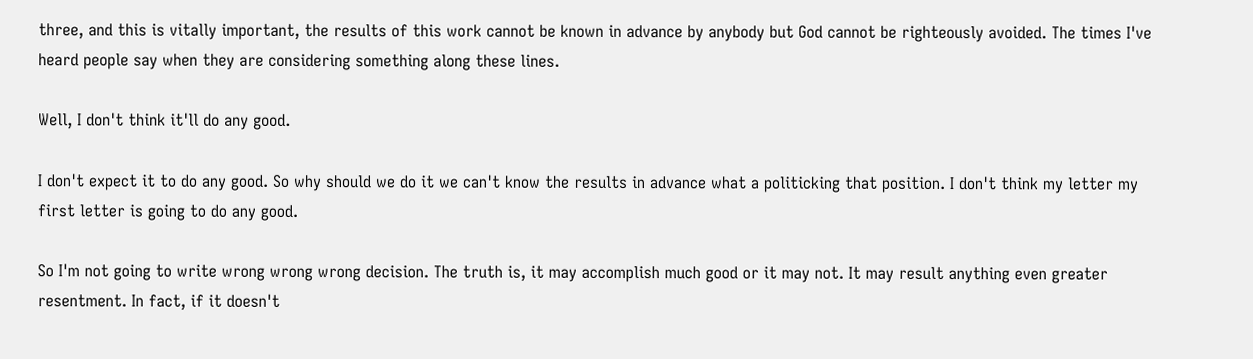three, and this is vitally important, the results of this work cannot be known in advance by anybody but God cannot be righteously avoided. The times I've heard people say when they are considering something along these lines.

Well, I don't think it'll do any good.

I don't expect it to do any good. So why should we do it we can't know the results in advance what a politicking that position. I don't think my letter my first letter is going to do any good.

So I'm not going to write wrong wrong wrong decision. The truth is, it may accomplish much good or it may not. It may result anything even greater resentment. In fact, if it doesn't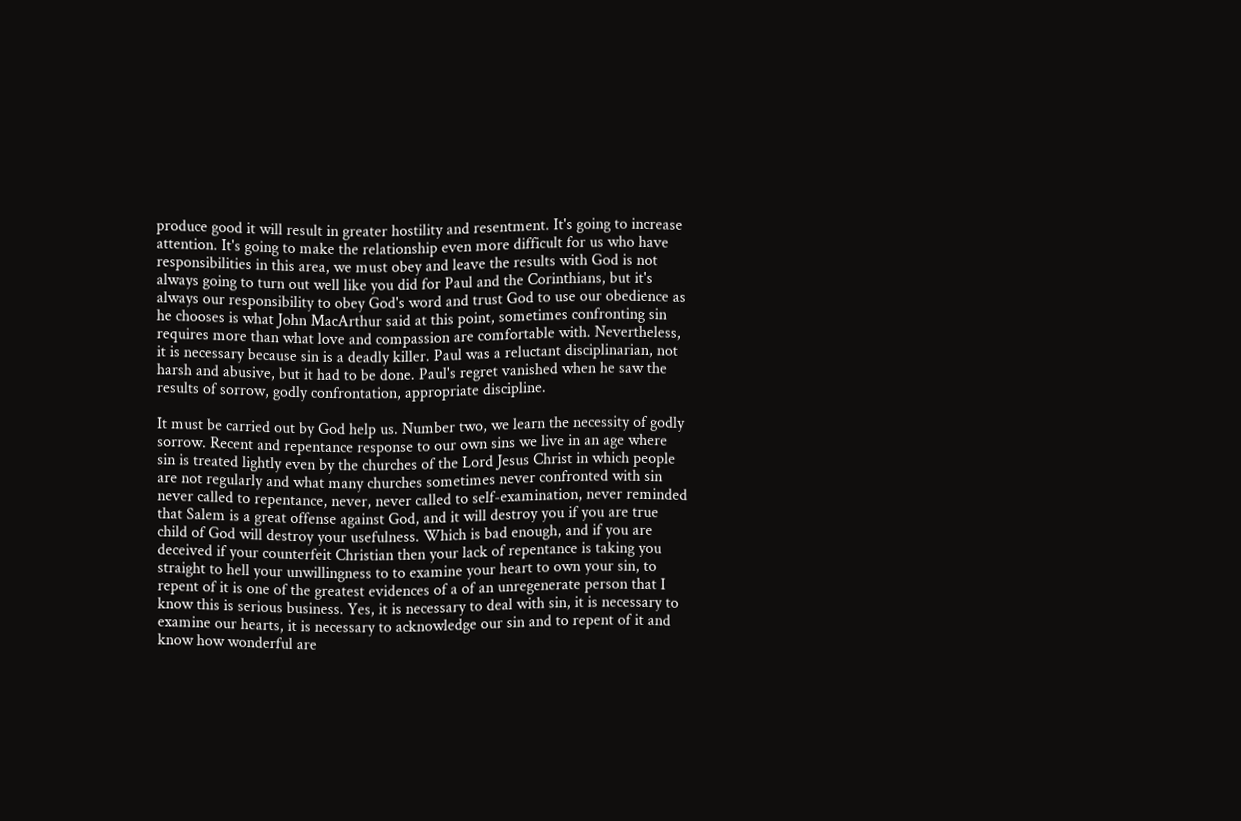produce good it will result in greater hostility and resentment. It's going to increase attention. It's going to make the relationship even more difficult for us who have responsibilities in this area, we must obey and leave the results with God is not always going to turn out well like you did for Paul and the Corinthians, but it's always our responsibility to obey God's word and trust God to use our obedience as he chooses is what John MacArthur said at this point, sometimes confronting sin requires more than what love and compassion are comfortable with. Nevertheless, it is necessary because sin is a deadly killer. Paul was a reluctant disciplinarian, not harsh and abusive, but it had to be done. Paul's regret vanished when he saw the results of sorrow, godly confrontation, appropriate discipline.

It must be carried out by God help us. Number two, we learn the necessity of godly sorrow. Recent and repentance response to our own sins we live in an age where sin is treated lightly even by the churches of the Lord Jesus Christ in which people are not regularly and what many churches sometimes never confronted with sin never called to repentance, never, never called to self-examination, never reminded that Salem is a great offense against God, and it will destroy you if you are true child of God will destroy your usefulness. Which is bad enough, and if you are deceived if your counterfeit Christian then your lack of repentance is taking you straight to hell your unwillingness to to examine your heart to own your sin, to repent of it is one of the greatest evidences of a of an unregenerate person that I know this is serious business. Yes, it is necessary to deal with sin, it is necessary to examine our hearts, it is necessary to acknowledge our sin and to repent of it and know how wonderful are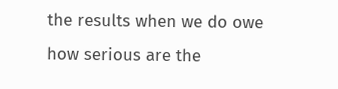the results when we do owe how serious are the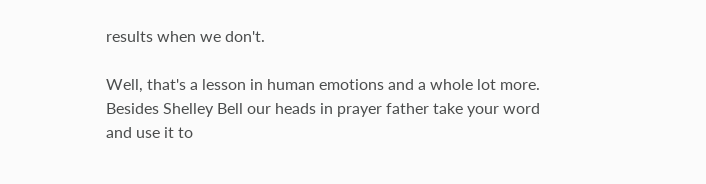results when we don't.

Well, that's a lesson in human emotions and a whole lot more. Besides Shelley Bell our heads in prayer father take your word and use it to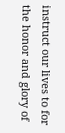instruct our lives to for the honor and glory of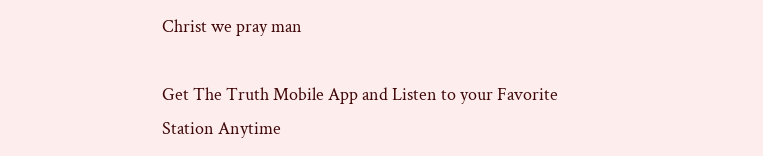Christ we pray man

Get The Truth Mobile App and Listen to your Favorite Station Anytime